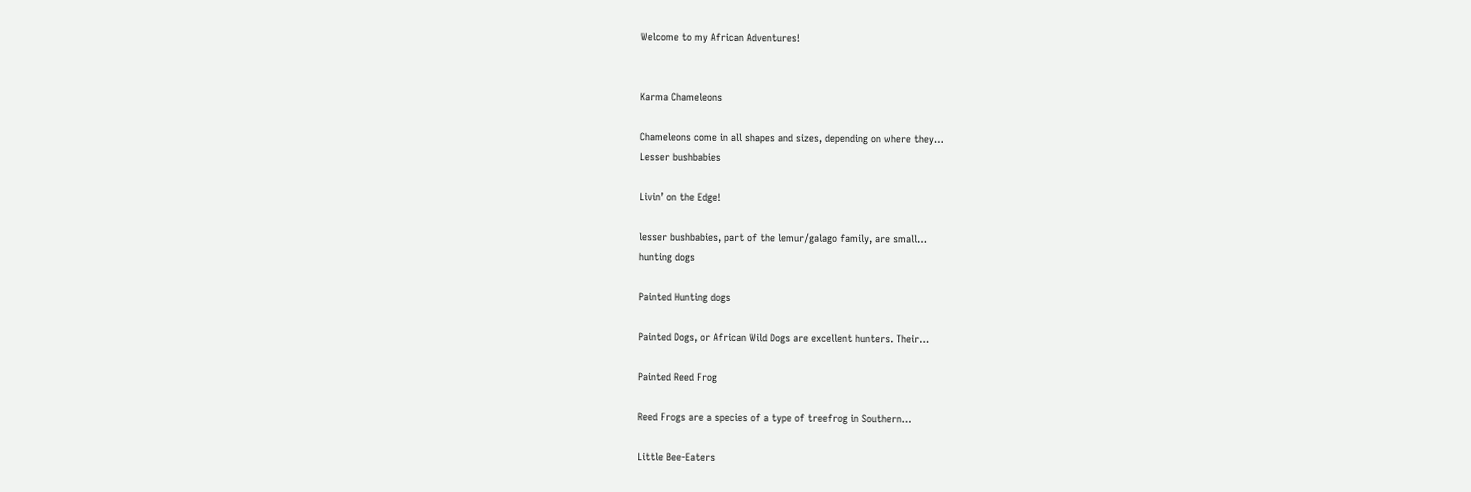Welcome to my African Adventures!


Karma Chameleons

Chameleons come in all shapes and sizes, depending on where they…
Lesser bushbabies

Livin’ on the Edge!

lesser bushbabies, part of the lemur/galago family, are small…
hunting dogs

Painted Hunting dogs

Painted Dogs, or African Wild Dogs are excellent hunters. Their…

Painted Reed Frog

Reed Frogs are a species of a type of treefrog in Southern…

Little Bee-Eaters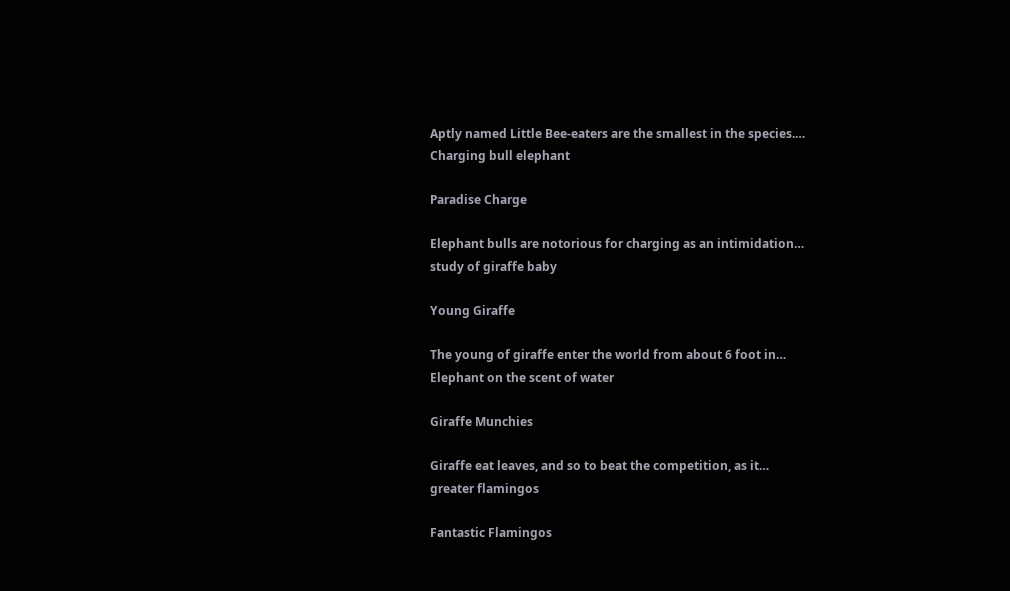Aptly named Little Bee-eaters are the smallest in the species.…
Charging bull elephant

Paradise Charge

Elephant bulls are notorious for charging as an intimidation…
study of giraffe baby

Young Giraffe

The young of giraffe enter the world from about 6 foot in…
Elephant on the scent of water

Giraffe Munchies

Giraffe eat leaves, and so to beat the competition, as it…
greater flamingos

Fantastic Flamingos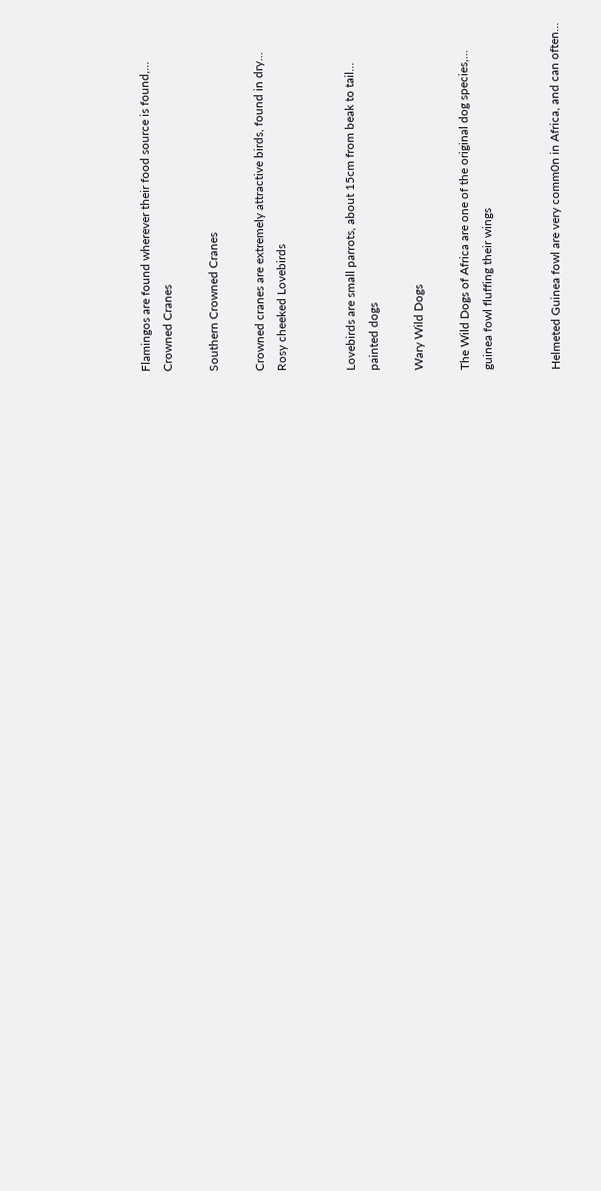Flamingos are found wherever their food source is found,…
Crowned Cranes

Southern Crowned Cranes

Crowned cranes are extremely attractive birds, found in dry…
Rosy cheeked Lovebirds


Lovebirds are small parrots, about 15cm from beak to tail…
painted dogs

Wary Wild Dogs

The Wild Dogs of Africa are one of the original dog species,…
guinea fowl fluffing their wings


Helmeted Guinea fowl are very comm0n in Africa, and can often…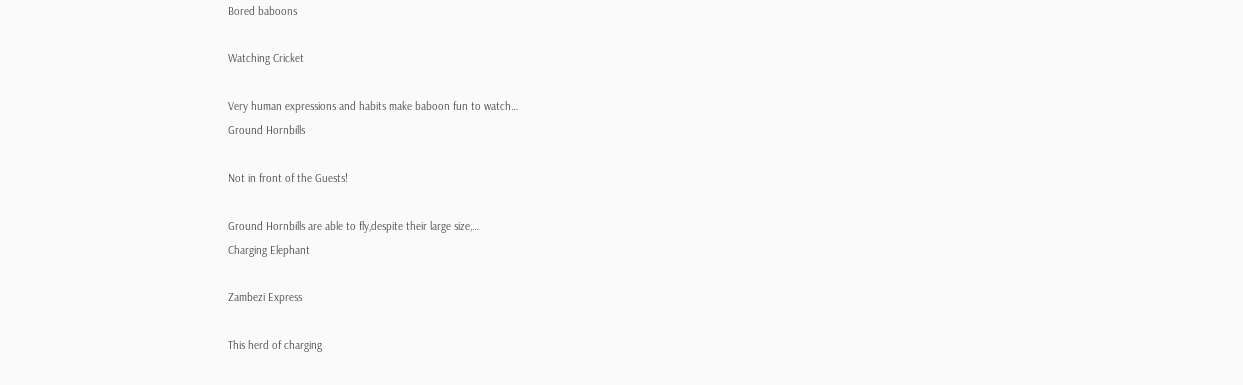Bored baboons

Watching Cricket

Very human expressions and habits make baboon fun to watch…
Ground Hornbills

Not in front of the Guests!

Ground Hornbills are able to fly,despite their large size,…
Charging Elephant

Zambezi Express

This herd of charging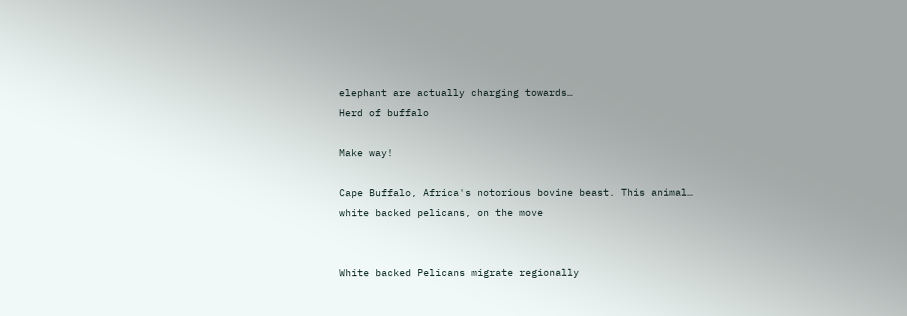elephant are actually charging towards…
Herd of buffalo

Make way!

Cape Buffalo, Africa's notorious bovine beast. This animal…
white backed pelicans, on the move


White backed Pelicans migrate regionally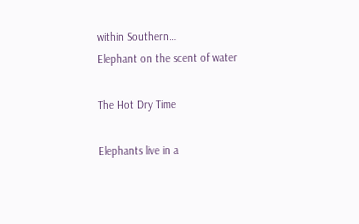within Southern…
Elephant on the scent of water

The Hot Dry Time

Elephants live in a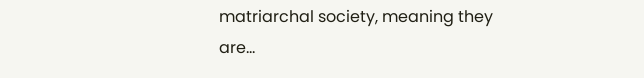matriarchal society, meaning they are…